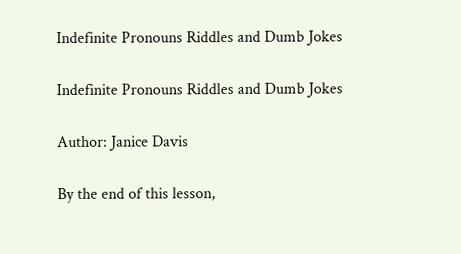Indefinite Pronouns Riddles and Dumb Jokes

Indefinite Pronouns Riddles and Dumb Jokes

Author: Janice Davis

By the end of this lesson,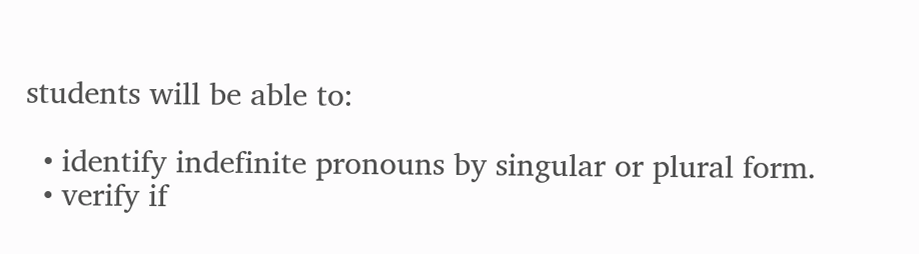students will be able to:

  • identify indefinite pronouns by singular or plural form.
  • verify if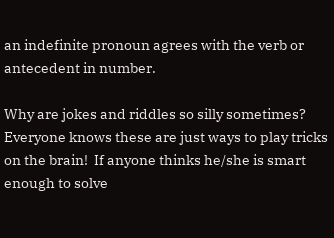an indefinite pronoun agrees with the verb or antecedent in number.

Why are jokes and riddles so silly sometimes?  Everyone knows these are just ways to play tricks on the brain!  If anyone thinks he/she is smart enough to solve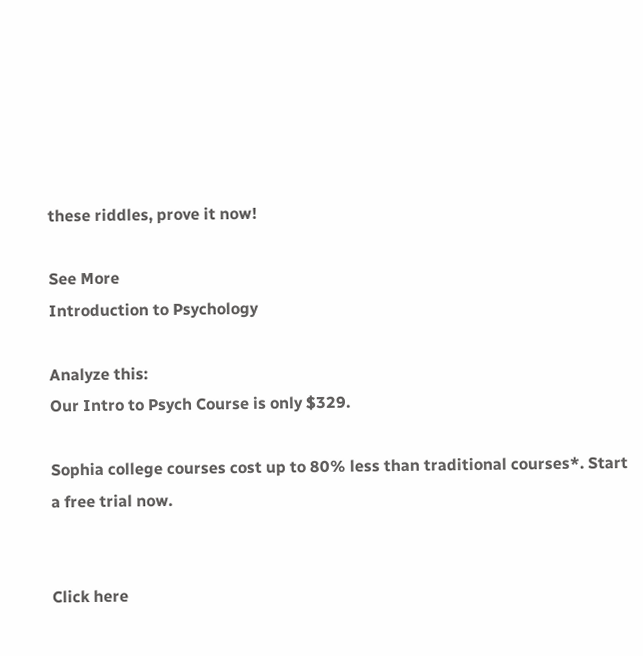these riddles, prove it now!

See More
Introduction to Psychology

Analyze this:
Our Intro to Psych Course is only $329.

Sophia college courses cost up to 80% less than traditional courses*. Start a free trial now.


Click here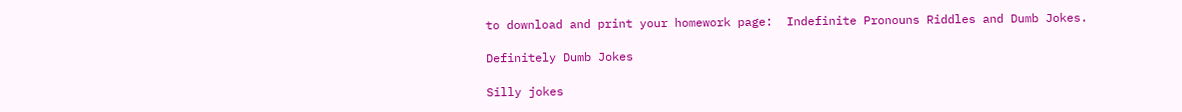to download and print your homework page:  Indefinite Pronouns Riddles and Dumb Jokes.

Definitely Dumb Jokes

Silly jokes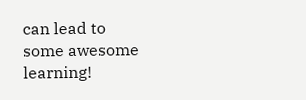can lead to some awesome learning!